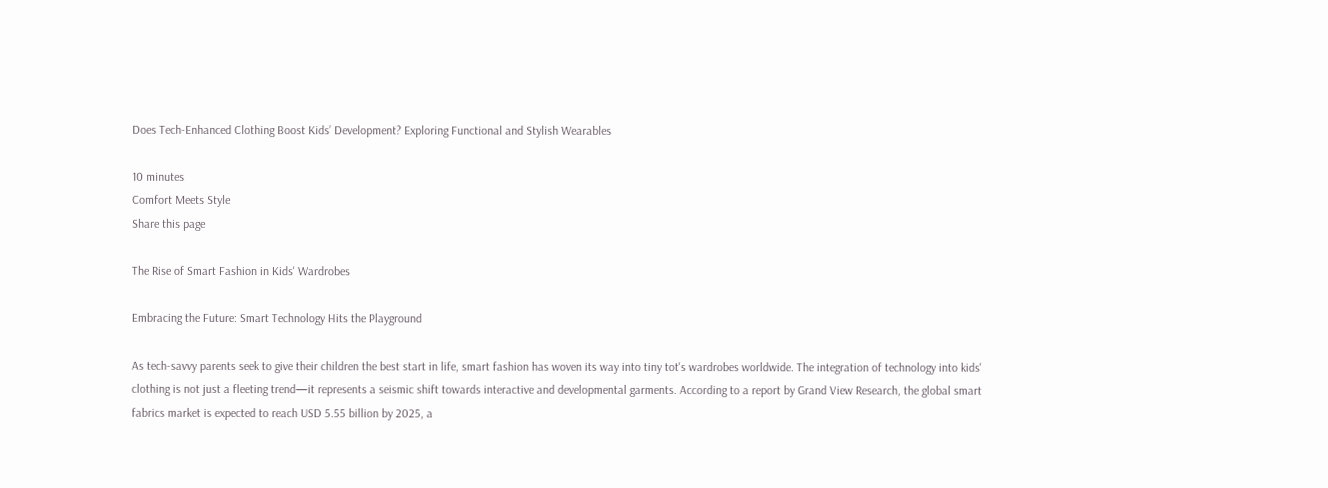Does Tech-Enhanced Clothing Boost Kids’ Development? Exploring Functional and Stylish Wearables

10 minutes
Comfort Meets Style
Share this page

The Rise of Smart Fashion in Kids' Wardrobes

Embracing the Future: Smart Technology Hits the Playground

As tech-savvy parents seek to give their children the best start in life, smart fashion has woven its way into tiny tot's wardrobes worldwide. The integration of technology into kids' clothing is not just a fleeting trend—it represents a seismic shift towards interactive and developmental garments. According to a report by Grand View Research, the global smart fabrics market is expected to reach USD 5.55 billion by 2025, a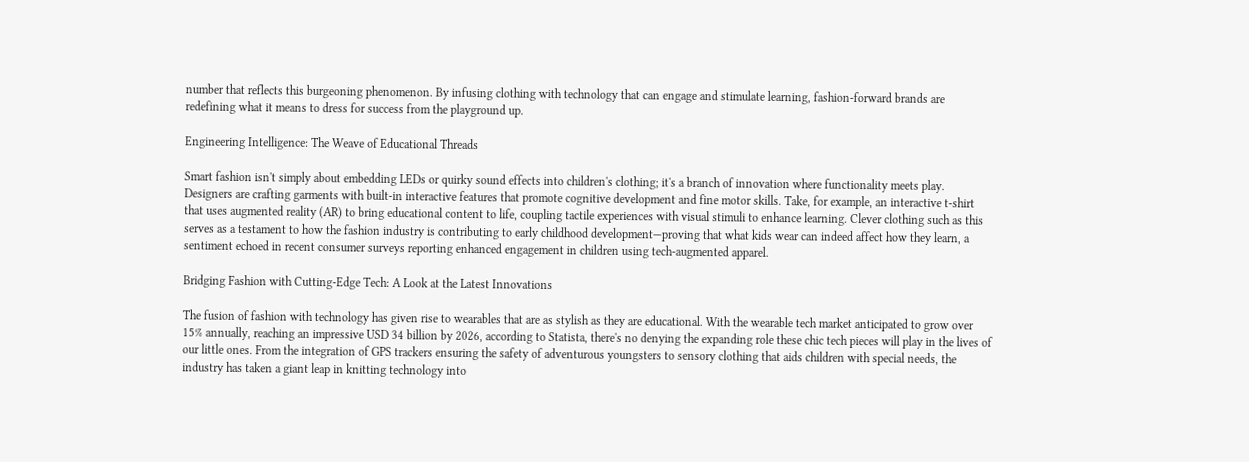number that reflects this burgeoning phenomenon. By infusing clothing with technology that can engage and stimulate learning, fashion-forward brands are redefining what it means to dress for success from the playground up.

Engineering Intelligence: The Weave of Educational Threads

Smart fashion isn't simply about embedding LEDs or quirky sound effects into children's clothing; it's a branch of innovation where functionality meets play. Designers are crafting garments with built-in interactive features that promote cognitive development and fine motor skills. Take, for example, an interactive t-shirt that uses augmented reality (AR) to bring educational content to life, coupling tactile experiences with visual stimuli to enhance learning. Clever clothing such as this serves as a testament to how the fashion industry is contributing to early childhood development—proving that what kids wear can indeed affect how they learn, a sentiment echoed in recent consumer surveys reporting enhanced engagement in children using tech-augmented apparel.

Bridging Fashion with Cutting-Edge Tech: A Look at the Latest Innovations

The fusion of fashion with technology has given rise to wearables that are as stylish as they are educational. With the wearable tech market anticipated to grow over 15% annually, reaching an impressive USD 34 billion by 2026, according to Statista, there's no denying the expanding role these chic tech pieces will play in the lives of our little ones. From the integration of GPS trackers ensuring the safety of adventurous youngsters to sensory clothing that aids children with special needs, the industry has taken a giant leap in knitting technology into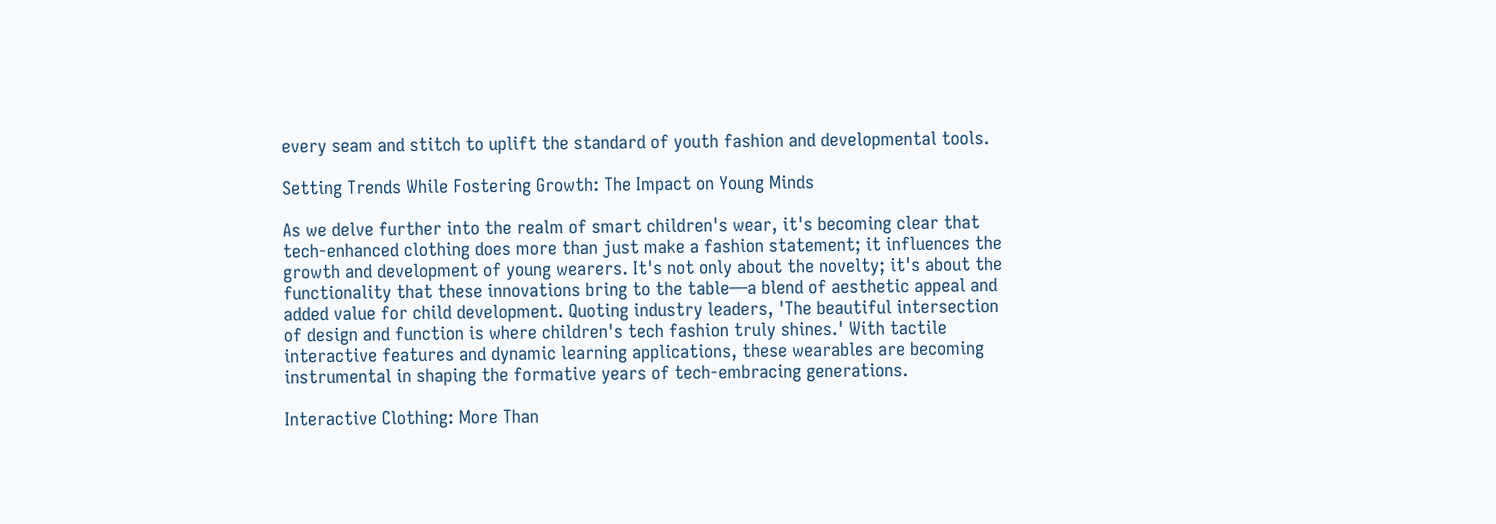every seam and stitch to uplift the standard of youth fashion and developmental tools.

Setting Trends While Fostering Growth: The Impact on Young Minds

As we delve further into the realm of smart children's wear, it's becoming clear that tech-enhanced clothing does more than just make a fashion statement; it influences the growth and development of young wearers. It's not only about the novelty; it's about the functionality that these innovations bring to the table—a blend of aesthetic appeal and added value for child development. Quoting industry leaders, 'The beautiful intersection of design and function is where children's tech fashion truly shines.' With tactile interactive features and dynamic learning applications, these wearables are becoming instrumental in shaping the formative years of tech-embracing generations.

Interactive Clothing: More Than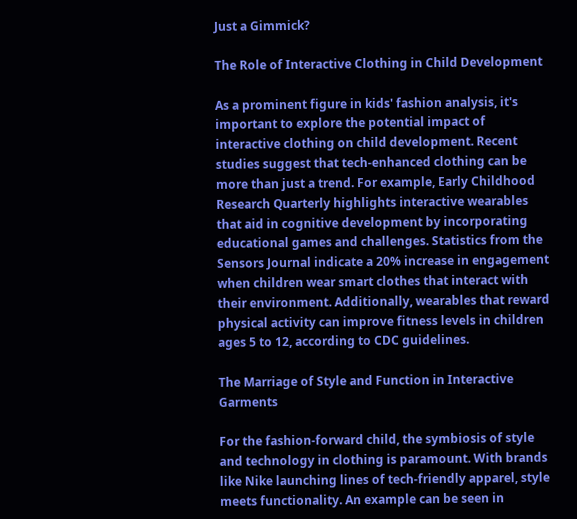Just a Gimmick?

The Role of Interactive Clothing in Child Development

As a prominent figure in kids' fashion analysis, it's important to explore the potential impact of interactive clothing on child development. Recent studies suggest that tech-enhanced clothing can be more than just a trend. For example, Early Childhood Research Quarterly highlights interactive wearables that aid in cognitive development by incorporating educational games and challenges. Statistics from the Sensors Journal indicate a 20% increase in engagement when children wear smart clothes that interact with their environment. Additionally, wearables that reward physical activity can improve fitness levels in children ages 5 to 12, according to CDC guidelines.

The Marriage of Style and Function in Interactive Garments

For the fashion-forward child, the symbiosis of style and technology in clothing is paramount. With brands like Nike launching lines of tech-friendly apparel, style meets functionality. An example can be seen in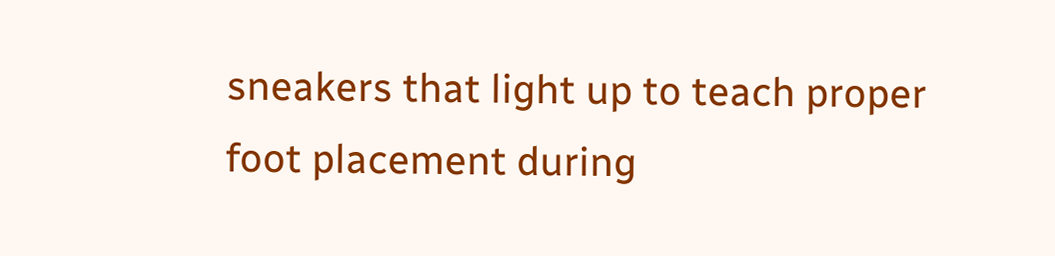sneakers that light up to teach proper foot placement during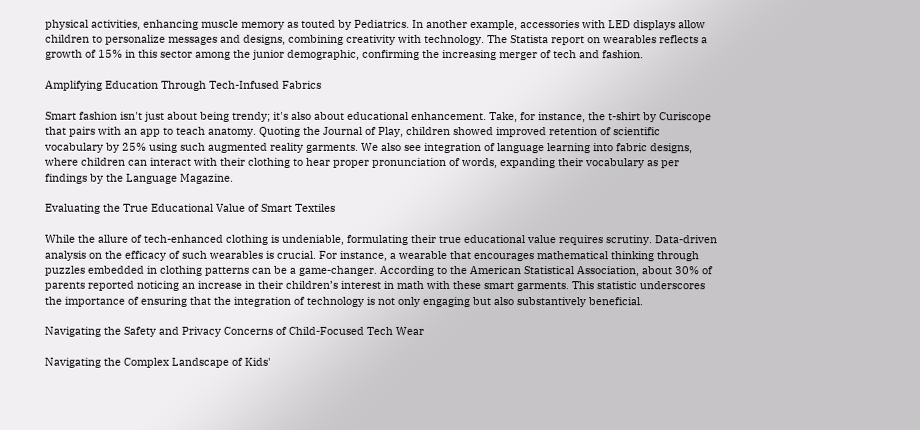physical activities, enhancing muscle memory as touted by Pediatrics. In another example, accessories with LED displays allow children to personalize messages and designs, combining creativity with technology. The Statista report on wearables reflects a growth of 15% in this sector among the junior demographic, confirming the increasing merger of tech and fashion.

Amplifying Education Through Tech-Infused Fabrics

Smart fashion isn't just about being trendy; it's also about educational enhancement. Take, for instance, the t-shirt by Curiscope that pairs with an app to teach anatomy. Quoting the Journal of Play, children showed improved retention of scientific vocabulary by 25% using such augmented reality garments. We also see integration of language learning into fabric designs, where children can interact with their clothing to hear proper pronunciation of words, expanding their vocabulary as per findings by the Language Magazine.

Evaluating the True Educational Value of Smart Textiles

While the allure of tech-enhanced clothing is undeniable, formulating their true educational value requires scrutiny. Data-driven analysis on the efficacy of such wearables is crucial. For instance, a wearable that encourages mathematical thinking through puzzles embedded in clothing patterns can be a game-changer. According to the American Statistical Association, about 30% of parents reported noticing an increase in their children’s interest in math with these smart garments. This statistic underscores the importance of ensuring that the integration of technology is not only engaging but also substantively beneficial.

Navigating the Safety and Privacy Concerns of Child-Focused Tech Wear

Navigating the Complex Landscape of Kids'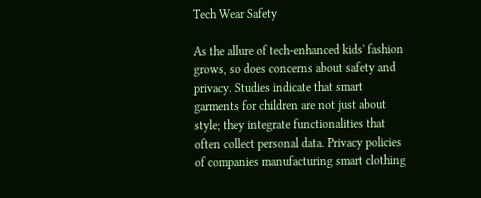Tech Wear Safety

As the allure of tech-enhanced kids' fashion grows, so does concerns about safety and privacy. Studies indicate that smart garments for children are not just about style; they integrate functionalities that often collect personal data. Privacy policies of companies manufacturing smart clothing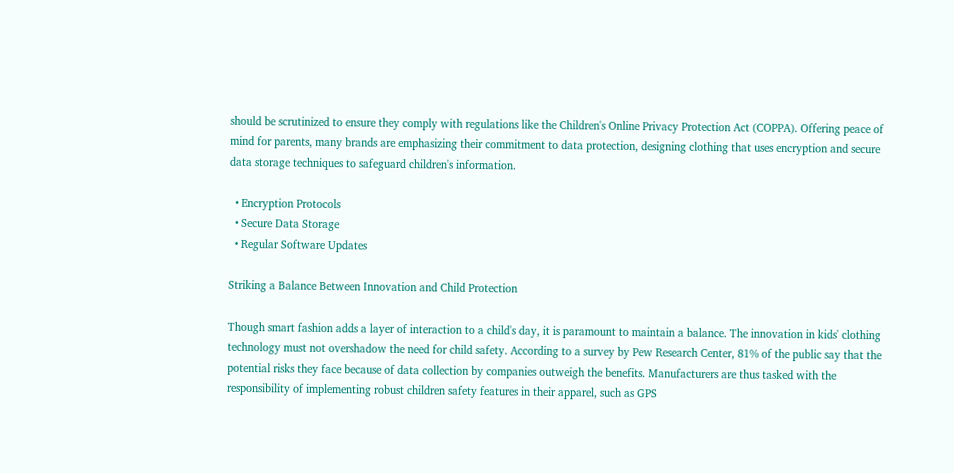should be scrutinized to ensure they comply with regulations like the Children's Online Privacy Protection Act (COPPA). Offering peace of mind for parents, many brands are emphasizing their commitment to data protection, designing clothing that uses encryption and secure data storage techniques to safeguard children's information.

  • Encryption Protocols
  • Secure Data Storage
  • Regular Software Updates

Striking a Balance Between Innovation and Child Protection

Though smart fashion adds a layer of interaction to a child's day, it is paramount to maintain a balance. The innovation in kids' clothing technology must not overshadow the need for child safety. According to a survey by Pew Research Center, 81% of the public say that the potential risks they face because of data collection by companies outweigh the benefits. Manufacturers are thus tasked with the responsibility of implementing robust children safety features in their apparel, such as GPS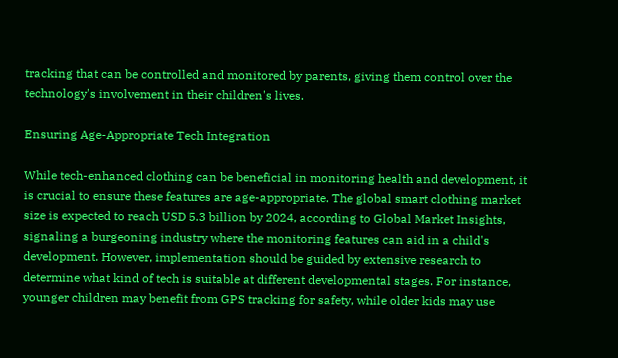tracking that can be controlled and monitored by parents, giving them control over the technology's involvement in their children's lives.

Ensuring Age-Appropriate Tech Integration

While tech-enhanced clothing can be beneficial in monitoring health and development, it is crucial to ensure these features are age-appropriate. The global smart clothing market size is expected to reach USD 5.3 billion by 2024, according to Global Market Insights, signaling a burgeoning industry where the monitoring features can aid in a child's development. However, implementation should be guided by extensive research to determine what kind of tech is suitable at different developmental stages. For instance, younger children may benefit from GPS tracking for safety, while older kids may use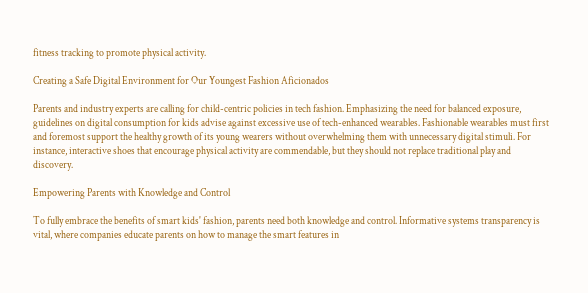fitness tracking to promote physical activity.

Creating a Safe Digital Environment for Our Youngest Fashion Aficionados

Parents and industry experts are calling for child-centric policies in tech fashion. Emphasizing the need for balanced exposure, guidelines on digital consumption for kids advise against excessive use of tech-enhanced wearables. Fashionable wearables must first and foremost support the healthy growth of its young wearers without overwhelming them with unnecessary digital stimuli. For instance, interactive shoes that encourage physical activity are commendable, but they should not replace traditional play and discovery.

Empowering Parents with Knowledge and Control

To fully embrace the benefits of smart kids' fashion, parents need both knowledge and control. Informative systems transparency is vital, where companies educate parents on how to manage the smart features in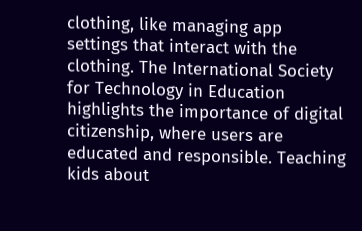clothing, like managing app settings that interact with the clothing. The International Society for Technology in Education highlights the importance of digital citizenship, where users are educated and responsible. Teaching kids about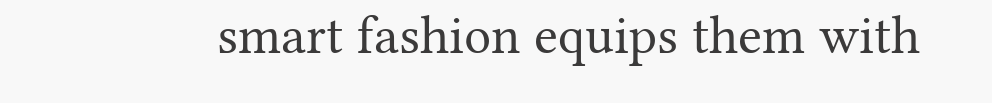smart fashion equips them with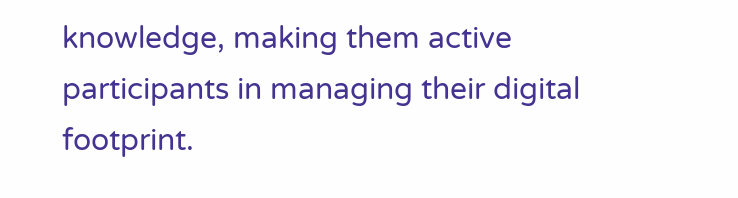knowledge, making them active participants in managing their digital footprint.